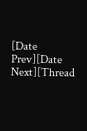[Date Prev][Date Next][Thread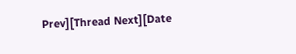Prev][Thread Next][Date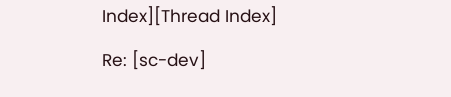Index][Thread Index]

Re: [sc-dev]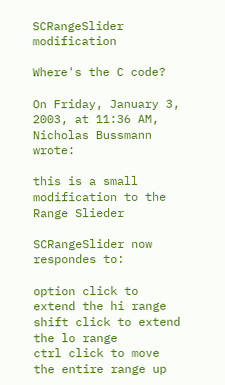SCRangeSlider modification

Where's the C code?

On Friday, January 3, 2003, at 11:36 AM, Nicholas Bussmann wrote:

this is a small modification to the Range Slieder

SCRangeSlider now respondes to:

option click to extend the hi range
shift click to extend the lo range
ctrl click to move the entire range up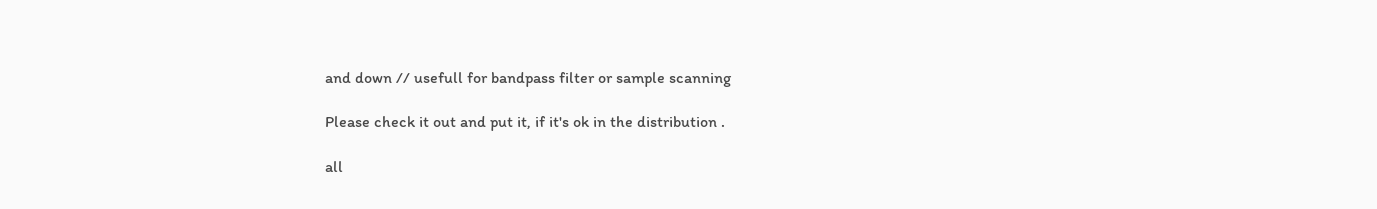and down // usefull for bandpass filter or sample scanning

Please check it out and put it, if it's ok in the distribution .

all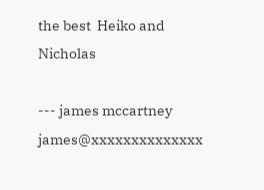the best  Heiko and Nicholas

--- james mccartney   james@xxxxxxxxxxxxxx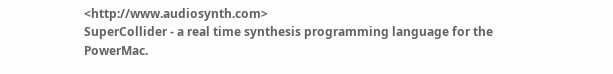<http://www.audiosynth.com>
SuperCollider - a real time synthesis programming language for the PowerMac.